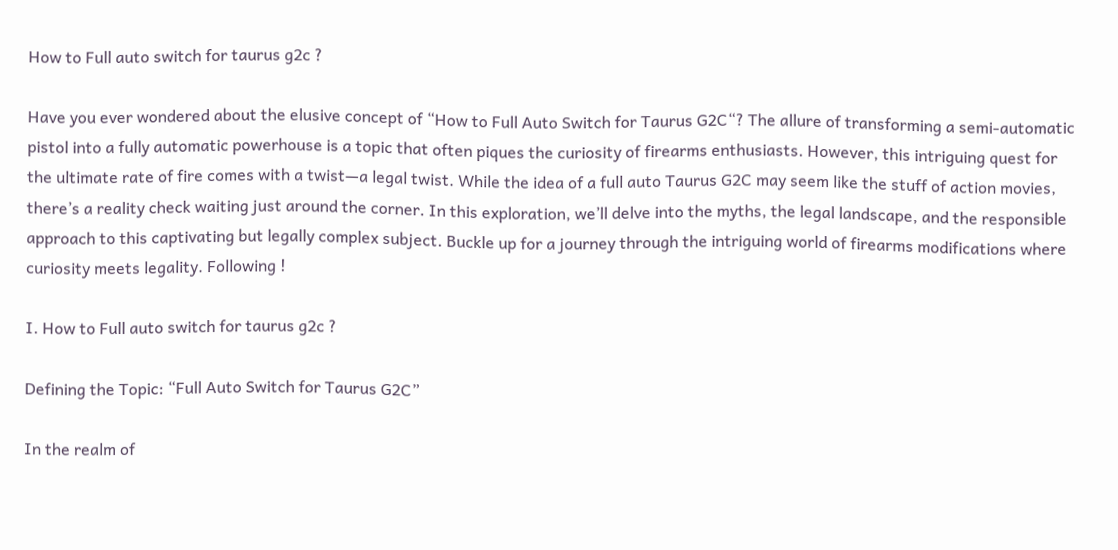How to Full auto switch for taurus g2c ?

Have you ever wondered about the elusive concept of “How to Full Auto Switch for Taurus G2C“? The allure of transforming a semi-automatic pistol into a fully automatic powerhouse is a topic that often piques the curiosity of firearms enthusiasts. However, this intriguing quest for the ultimate rate of fire comes with a twist—a legal twist. While the idea of a full auto Taurus G2C may seem like the stuff of action movies, there’s a reality check waiting just around the corner. In this exploration, we’ll delve into the myths, the legal landscape, and the responsible approach to this captivating but legally complex subject. Buckle up for a journey through the intriguing world of firearms modifications where curiosity meets legality. Following !

I. How to Full auto switch for taurus g2c ?

Defining the Topic: “Full Auto Switch for Taurus G2C”

In the realm of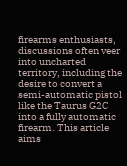firearms enthusiasts, discussions often veer into uncharted territory, including the desire to convert a semi-automatic pistol like the Taurus G2C into a fully automatic firearm. This article aims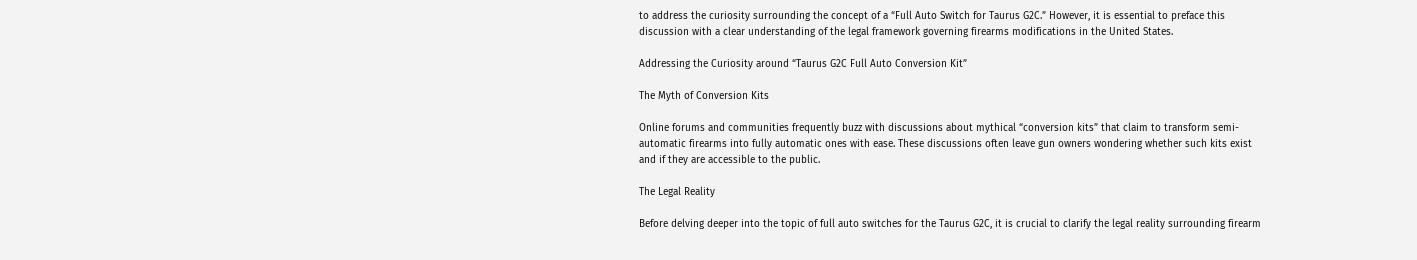to address the curiosity surrounding the concept of a “Full Auto Switch for Taurus G2C.” However, it is essential to preface this discussion with a clear understanding of the legal framework governing firearms modifications in the United States.

Addressing the Curiosity around “Taurus G2C Full Auto Conversion Kit”

The Myth of Conversion Kits

Online forums and communities frequently buzz with discussions about mythical “conversion kits” that claim to transform semi-automatic firearms into fully automatic ones with ease. These discussions often leave gun owners wondering whether such kits exist and if they are accessible to the public.

The Legal Reality

Before delving deeper into the topic of full auto switches for the Taurus G2C, it is crucial to clarify the legal reality surrounding firearm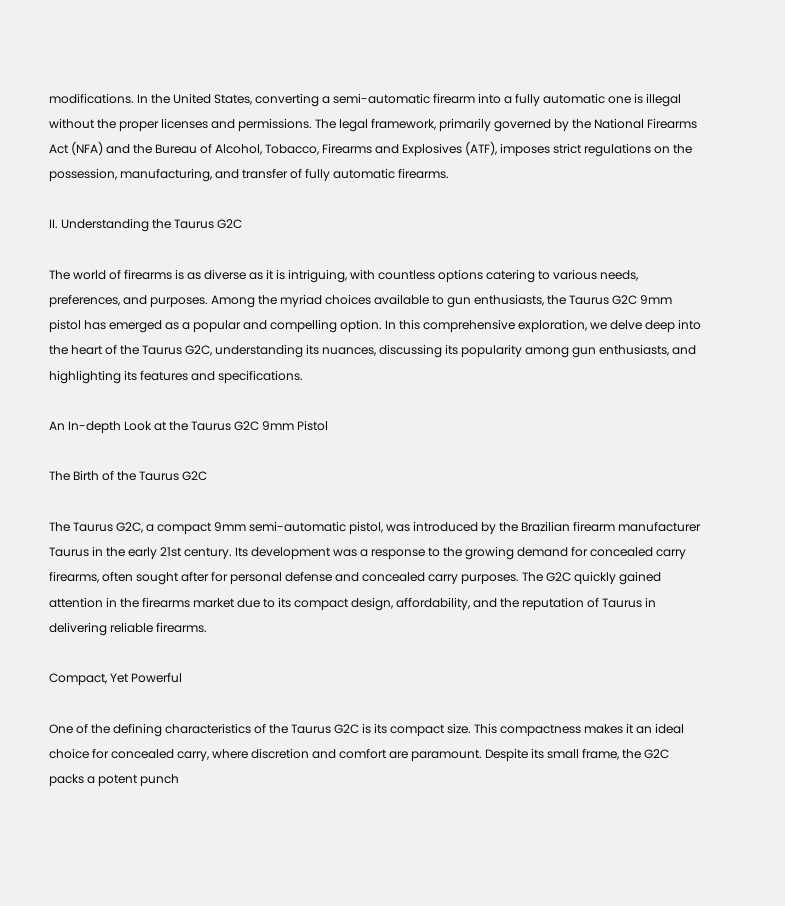modifications. In the United States, converting a semi-automatic firearm into a fully automatic one is illegal without the proper licenses and permissions. The legal framework, primarily governed by the National Firearms Act (NFA) and the Bureau of Alcohol, Tobacco, Firearms and Explosives (ATF), imposes strict regulations on the possession, manufacturing, and transfer of fully automatic firearms.

II. Understanding the Taurus G2C

The world of firearms is as diverse as it is intriguing, with countless options catering to various needs, preferences, and purposes. Among the myriad choices available to gun enthusiasts, the Taurus G2C 9mm pistol has emerged as a popular and compelling option. In this comprehensive exploration, we delve deep into the heart of the Taurus G2C, understanding its nuances, discussing its popularity among gun enthusiasts, and highlighting its features and specifications.

An In-depth Look at the Taurus G2C 9mm Pistol

The Birth of the Taurus G2C

The Taurus G2C, a compact 9mm semi-automatic pistol, was introduced by the Brazilian firearm manufacturer Taurus in the early 21st century. Its development was a response to the growing demand for concealed carry firearms, often sought after for personal defense and concealed carry purposes. The G2C quickly gained attention in the firearms market due to its compact design, affordability, and the reputation of Taurus in delivering reliable firearms.

Compact, Yet Powerful

One of the defining characteristics of the Taurus G2C is its compact size. This compactness makes it an ideal choice for concealed carry, where discretion and comfort are paramount. Despite its small frame, the G2C packs a potent punch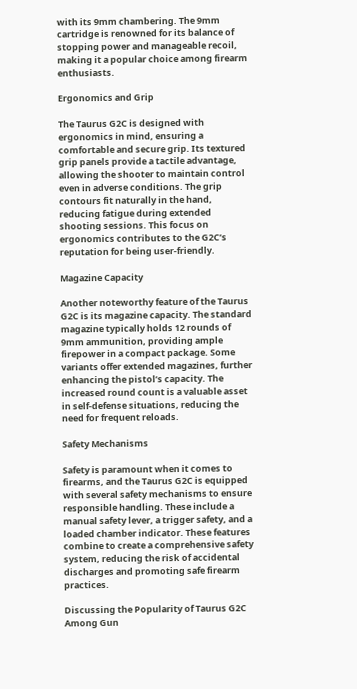with its 9mm chambering. The 9mm cartridge is renowned for its balance of stopping power and manageable recoil, making it a popular choice among firearm enthusiasts.

Ergonomics and Grip

The Taurus G2C is designed with ergonomics in mind, ensuring a comfortable and secure grip. Its textured grip panels provide a tactile advantage, allowing the shooter to maintain control even in adverse conditions. The grip contours fit naturally in the hand, reducing fatigue during extended shooting sessions. This focus on ergonomics contributes to the G2C’s reputation for being user-friendly.

Magazine Capacity

Another noteworthy feature of the Taurus G2C is its magazine capacity. The standard magazine typically holds 12 rounds of 9mm ammunition, providing ample firepower in a compact package. Some variants offer extended magazines, further enhancing the pistol’s capacity. The increased round count is a valuable asset in self-defense situations, reducing the need for frequent reloads.

Safety Mechanisms

Safety is paramount when it comes to firearms, and the Taurus G2C is equipped with several safety mechanisms to ensure responsible handling. These include a manual safety lever, a trigger safety, and a loaded chamber indicator. These features combine to create a comprehensive safety system, reducing the risk of accidental discharges and promoting safe firearm practices.

Discussing the Popularity of Taurus G2C Among Gun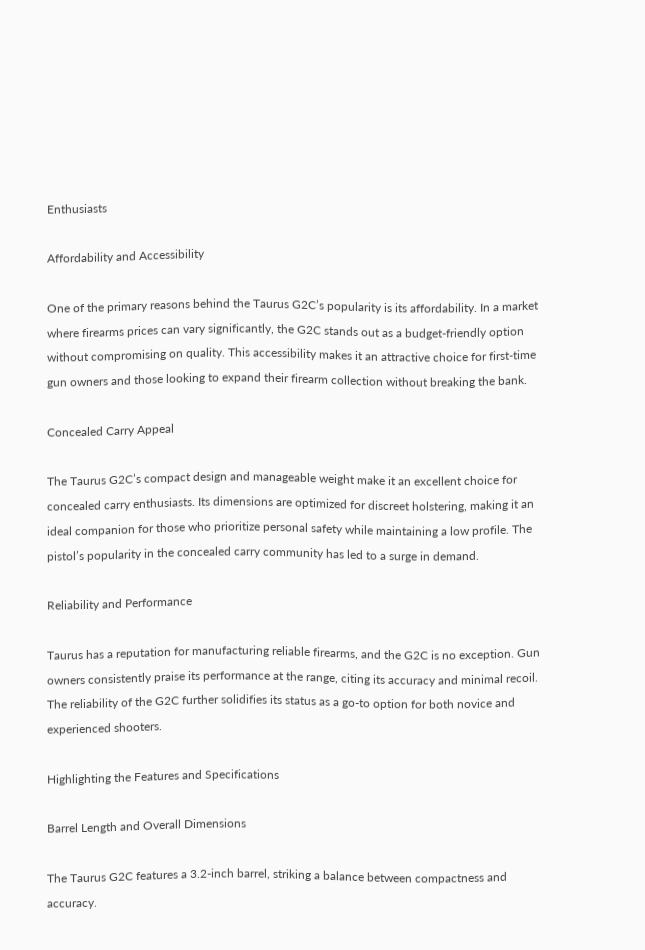Enthusiasts

Affordability and Accessibility

One of the primary reasons behind the Taurus G2C’s popularity is its affordability. In a market where firearms prices can vary significantly, the G2C stands out as a budget-friendly option without compromising on quality. This accessibility makes it an attractive choice for first-time gun owners and those looking to expand their firearm collection without breaking the bank.

Concealed Carry Appeal

The Taurus G2C’s compact design and manageable weight make it an excellent choice for concealed carry enthusiasts. Its dimensions are optimized for discreet holstering, making it an ideal companion for those who prioritize personal safety while maintaining a low profile. The pistol’s popularity in the concealed carry community has led to a surge in demand.

Reliability and Performance

Taurus has a reputation for manufacturing reliable firearms, and the G2C is no exception. Gun owners consistently praise its performance at the range, citing its accuracy and minimal recoil. The reliability of the G2C further solidifies its status as a go-to option for both novice and experienced shooters.

Highlighting the Features and Specifications

Barrel Length and Overall Dimensions

The Taurus G2C features a 3.2-inch barrel, striking a balance between compactness and accuracy.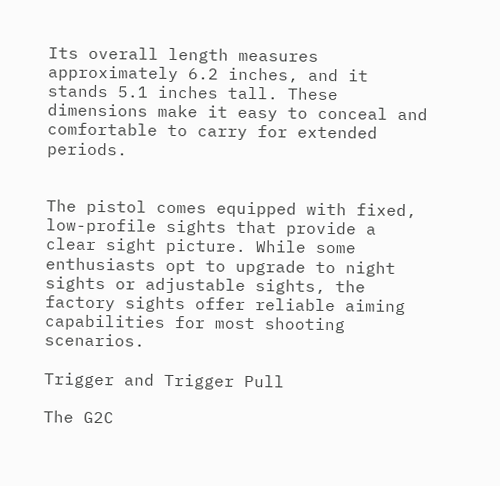Its overall length measures approximately 6.2 inches, and it stands 5.1 inches tall. These dimensions make it easy to conceal and comfortable to carry for extended periods.


The pistol comes equipped with fixed, low-profile sights that provide a clear sight picture. While some enthusiasts opt to upgrade to night sights or adjustable sights, the factory sights offer reliable aiming capabilities for most shooting scenarios.

Trigger and Trigger Pull

The G2C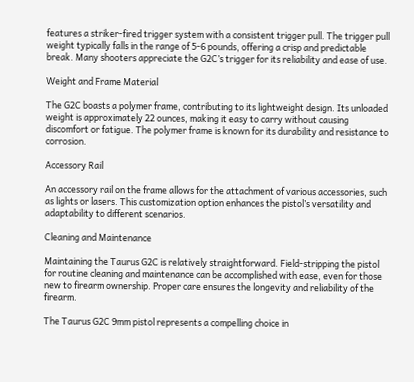features a striker-fired trigger system with a consistent trigger pull. The trigger pull weight typically falls in the range of 5-6 pounds, offering a crisp and predictable break. Many shooters appreciate the G2C’s trigger for its reliability and ease of use.

Weight and Frame Material

The G2C boasts a polymer frame, contributing to its lightweight design. Its unloaded weight is approximately 22 ounces, making it easy to carry without causing discomfort or fatigue. The polymer frame is known for its durability and resistance to corrosion.

Accessory Rail

An accessory rail on the frame allows for the attachment of various accessories, such as lights or lasers. This customization option enhances the pistol’s versatility and adaptability to different scenarios.

Cleaning and Maintenance

Maintaining the Taurus G2C is relatively straightforward. Field-stripping the pistol for routine cleaning and maintenance can be accomplished with ease, even for those new to firearm ownership. Proper care ensures the longevity and reliability of the firearm.

The Taurus G2C 9mm pistol represents a compelling choice in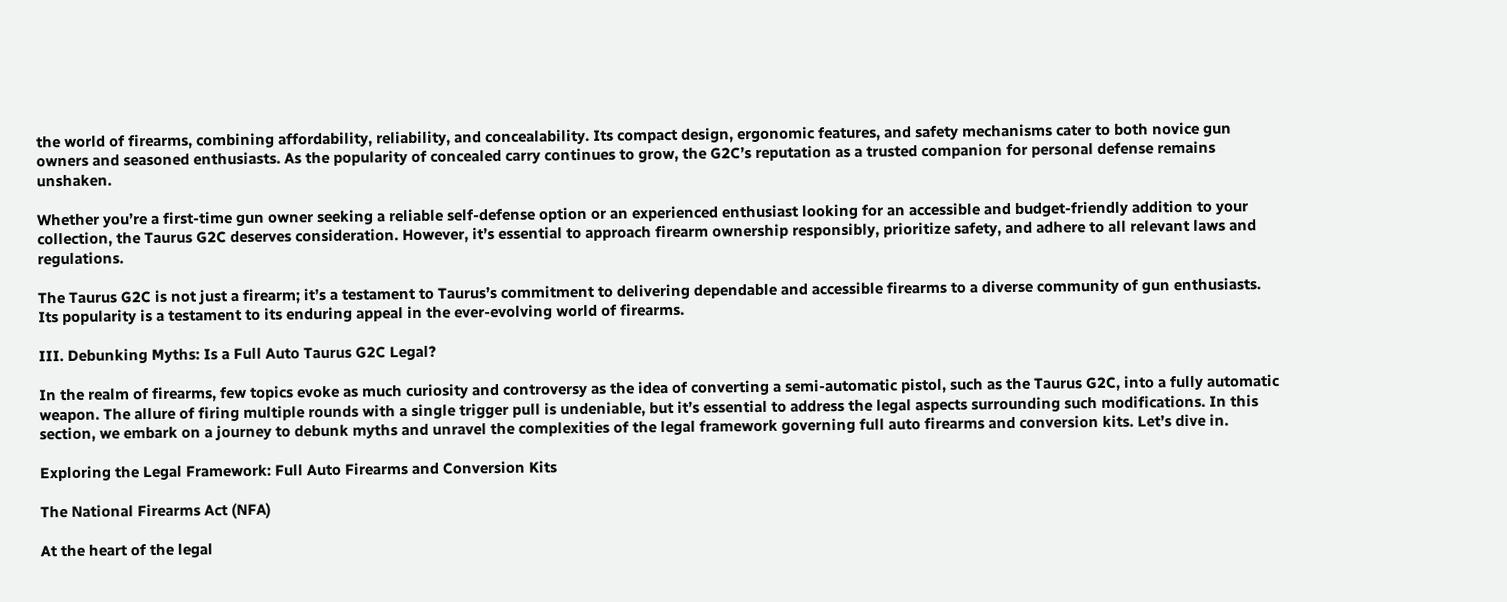the world of firearms, combining affordability, reliability, and concealability. Its compact design, ergonomic features, and safety mechanisms cater to both novice gun owners and seasoned enthusiasts. As the popularity of concealed carry continues to grow, the G2C’s reputation as a trusted companion for personal defense remains unshaken.

Whether you’re a first-time gun owner seeking a reliable self-defense option or an experienced enthusiast looking for an accessible and budget-friendly addition to your collection, the Taurus G2C deserves consideration. However, it’s essential to approach firearm ownership responsibly, prioritize safety, and adhere to all relevant laws and regulations.

The Taurus G2C is not just a firearm; it’s a testament to Taurus’s commitment to delivering dependable and accessible firearms to a diverse community of gun enthusiasts. Its popularity is a testament to its enduring appeal in the ever-evolving world of firearms.

III. Debunking Myths: Is a Full Auto Taurus G2C Legal?

In the realm of firearms, few topics evoke as much curiosity and controversy as the idea of converting a semi-automatic pistol, such as the Taurus G2C, into a fully automatic weapon. The allure of firing multiple rounds with a single trigger pull is undeniable, but it’s essential to address the legal aspects surrounding such modifications. In this section, we embark on a journey to debunk myths and unravel the complexities of the legal framework governing full auto firearms and conversion kits. Let’s dive in.

Exploring the Legal Framework: Full Auto Firearms and Conversion Kits

The National Firearms Act (NFA)

At the heart of the legal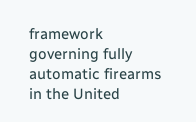framework governing fully automatic firearms in the United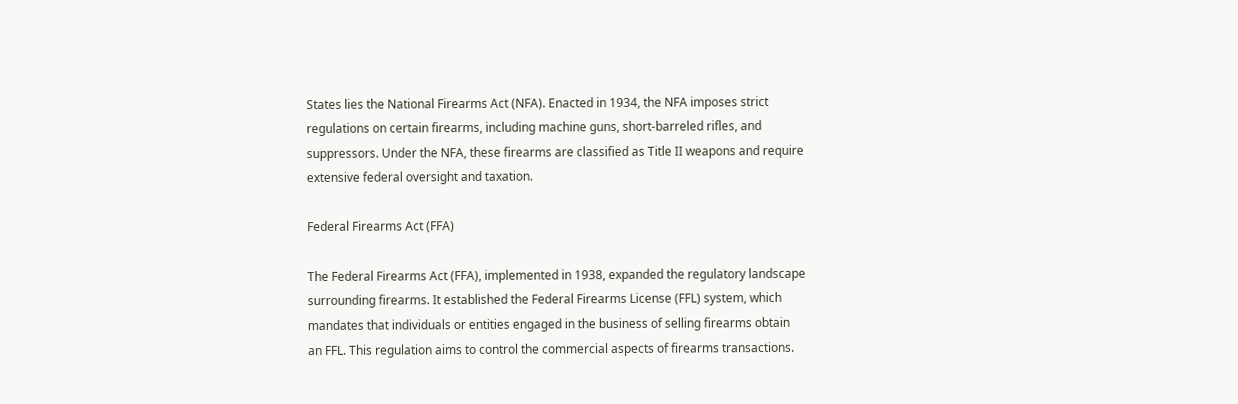States lies the National Firearms Act (NFA). Enacted in 1934, the NFA imposes strict regulations on certain firearms, including machine guns, short-barreled rifles, and suppressors. Under the NFA, these firearms are classified as Title II weapons and require extensive federal oversight and taxation.

Federal Firearms Act (FFA)

The Federal Firearms Act (FFA), implemented in 1938, expanded the regulatory landscape surrounding firearms. It established the Federal Firearms License (FFL) system, which mandates that individuals or entities engaged in the business of selling firearms obtain an FFL. This regulation aims to control the commercial aspects of firearms transactions.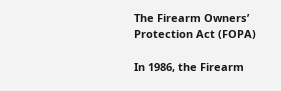The Firearm Owners’ Protection Act (FOPA)

In 1986, the Firearm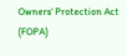Owners’ Protection Act (FOPA)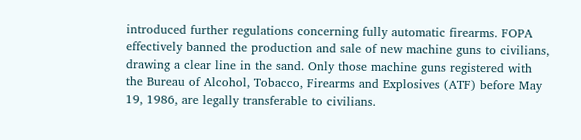introduced further regulations concerning fully automatic firearms. FOPA effectively banned the production and sale of new machine guns to civilians, drawing a clear line in the sand. Only those machine guns registered with the Bureau of Alcohol, Tobacco, Firearms and Explosives (ATF) before May 19, 1986, are legally transferable to civilians.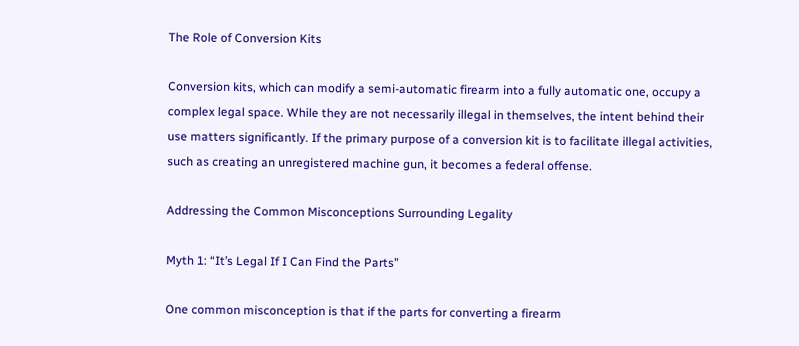The Role of Conversion Kits

Conversion kits, which can modify a semi-automatic firearm into a fully automatic one, occupy a complex legal space. While they are not necessarily illegal in themselves, the intent behind their use matters significantly. If the primary purpose of a conversion kit is to facilitate illegal activities, such as creating an unregistered machine gun, it becomes a federal offense.

Addressing the Common Misconceptions Surrounding Legality

Myth 1: “It’s Legal If I Can Find the Parts”

One common misconception is that if the parts for converting a firearm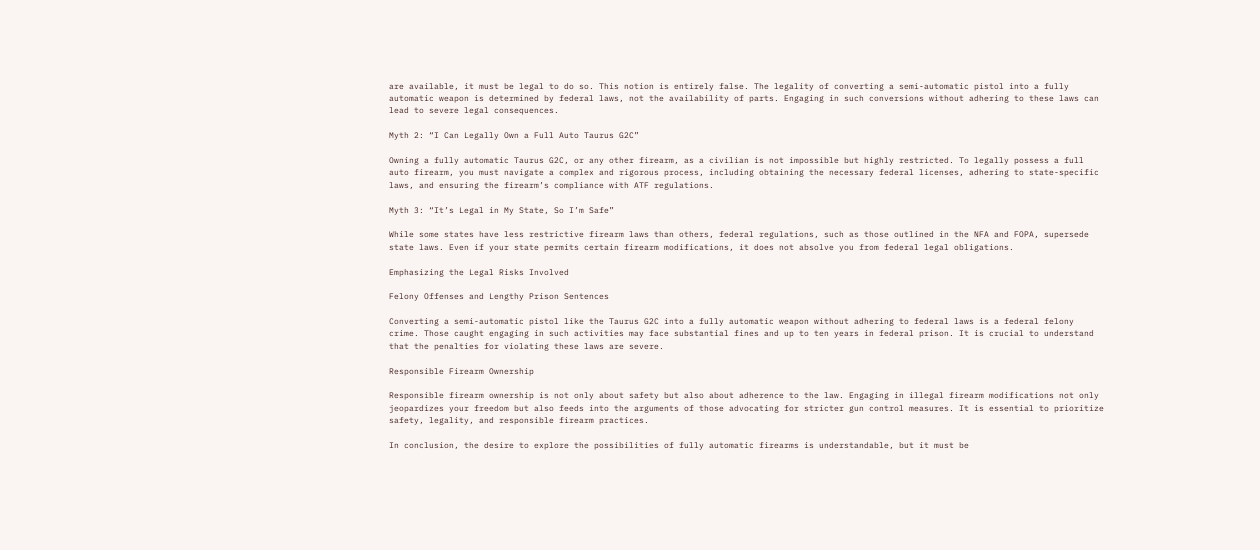are available, it must be legal to do so. This notion is entirely false. The legality of converting a semi-automatic pistol into a fully automatic weapon is determined by federal laws, not the availability of parts. Engaging in such conversions without adhering to these laws can lead to severe legal consequences.

Myth 2: “I Can Legally Own a Full Auto Taurus G2C”

Owning a fully automatic Taurus G2C, or any other firearm, as a civilian is not impossible but highly restricted. To legally possess a full auto firearm, you must navigate a complex and rigorous process, including obtaining the necessary federal licenses, adhering to state-specific laws, and ensuring the firearm’s compliance with ATF regulations.

Myth 3: “It’s Legal in My State, So I’m Safe”

While some states have less restrictive firearm laws than others, federal regulations, such as those outlined in the NFA and FOPA, supersede state laws. Even if your state permits certain firearm modifications, it does not absolve you from federal legal obligations.

Emphasizing the Legal Risks Involved

Felony Offenses and Lengthy Prison Sentences

Converting a semi-automatic pistol like the Taurus G2C into a fully automatic weapon without adhering to federal laws is a federal felony crime. Those caught engaging in such activities may face substantial fines and up to ten years in federal prison. It is crucial to understand that the penalties for violating these laws are severe.

Responsible Firearm Ownership

Responsible firearm ownership is not only about safety but also about adherence to the law. Engaging in illegal firearm modifications not only jeopardizes your freedom but also feeds into the arguments of those advocating for stricter gun control measures. It is essential to prioritize safety, legality, and responsible firearm practices.

In conclusion, the desire to explore the possibilities of fully automatic firearms is understandable, but it must be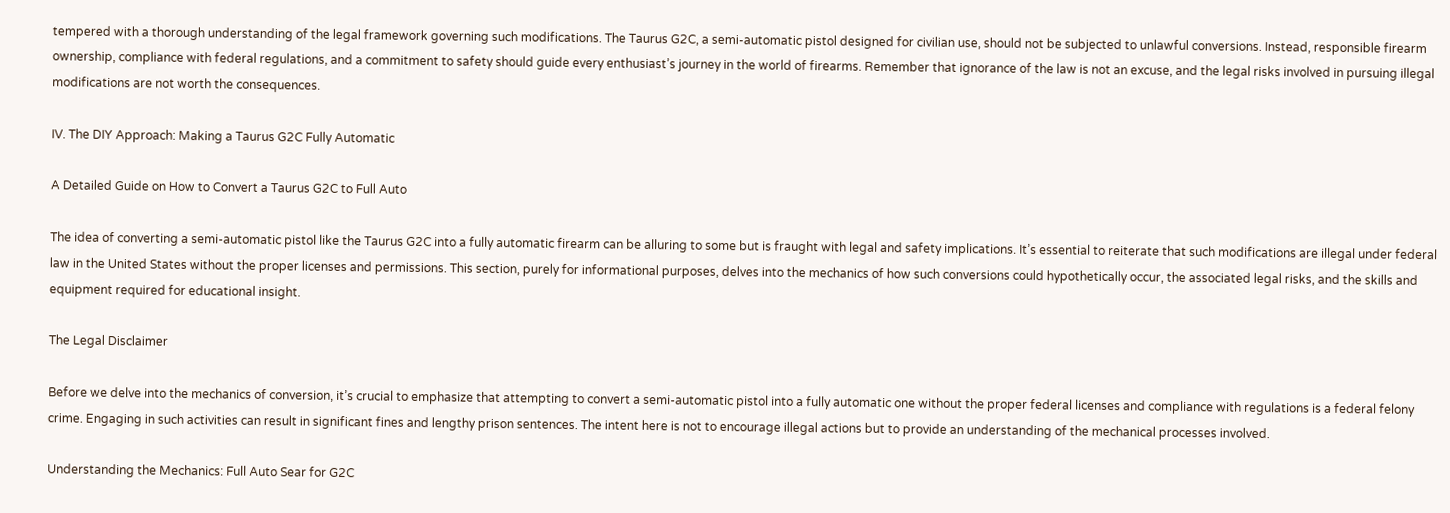tempered with a thorough understanding of the legal framework governing such modifications. The Taurus G2C, a semi-automatic pistol designed for civilian use, should not be subjected to unlawful conversions. Instead, responsible firearm ownership, compliance with federal regulations, and a commitment to safety should guide every enthusiast’s journey in the world of firearms. Remember that ignorance of the law is not an excuse, and the legal risks involved in pursuing illegal modifications are not worth the consequences.

IV. The DIY Approach: Making a Taurus G2C Fully Automatic

A Detailed Guide on How to Convert a Taurus G2C to Full Auto

The idea of converting a semi-automatic pistol like the Taurus G2C into a fully automatic firearm can be alluring to some but is fraught with legal and safety implications. It’s essential to reiterate that such modifications are illegal under federal law in the United States without the proper licenses and permissions. This section, purely for informational purposes, delves into the mechanics of how such conversions could hypothetically occur, the associated legal risks, and the skills and equipment required for educational insight.

The Legal Disclaimer

Before we delve into the mechanics of conversion, it’s crucial to emphasize that attempting to convert a semi-automatic pistol into a fully automatic one without the proper federal licenses and compliance with regulations is a federal felony crime. Engaging in such activities can result in significant fines and lengthy prison sentences. The intent here is not to encourage illegal actions but to provide an understanding of the mechanical processes involved.

Understanding the Mechanics: Full Auto Sear for G2C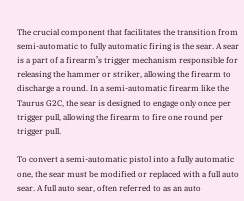The crucial component that facilitates the transition from semi-automatic to fully automatic firing is the sear. A sear is a part of a firearm’s trigger mechanism responsible for releasing the hammer or striker, allowing the firearm to discharge a round. In a semi-automatic firearm like the Taurus G2C, the sear is designed to engage only once per trigger pull, allowing the firearm to fire one round per trigger pull.

To convert a semi-automatic pistol into a fully automatic one, the sear must be modified or replaced with a full auto sear. A full auto sear, often referred to as an auto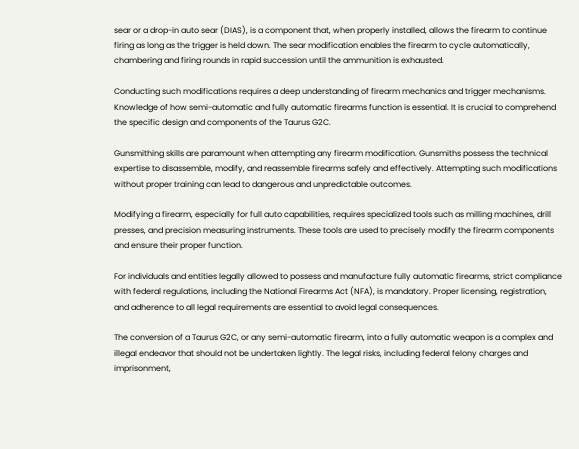sear or a drop-in auto sear (DIAS), is a component that, when properly installed, allows the firearm to continue firing as long as the trigger is held down. The sear modification enables the firearm to cycle automatically, chambering and firing rounds in rapid succession until the ammunition is exhausted.

Conducting such modifications requires a deep understanding of firearm mechanics and trigger mechanisms. Knowledge of how semi-automatic and fully automatic firearms function is essential. It is crucial to comprehend the specific design and components of the Taurus G2C.

Gunsmithing skills are paramount when attempting any firearm modification. Gunsmiths possess the technical expertise to disassemble, modify, and reassemble firearms safely and effectively. Attempting such modifications without proper training can lead to dangerous and unpredictable outcomes.

Modifying a firearm, especially for full auto capabilities, requires specialized tools such as milling machines, drill presses, and precision measuring instruments. These tools are used to precisely modify the firearm components and ensure their proper function.

For individuals and entities legally allowed to possess and manufacture fully automatic firearms, strict compliance with federal regulations, including the National Firearms Act (NFA), is mandatory. Proper licensing, registration, and adherence to all legal requirements are essential to avoid legal consequences.

The conversion of a Taurus G2C, or any semi-automatic firearm, into a fully automatic weapon is a complex and illegal endeavor that should not be undertaken lightly. The legal risks, including federal felony charges and imprisonment,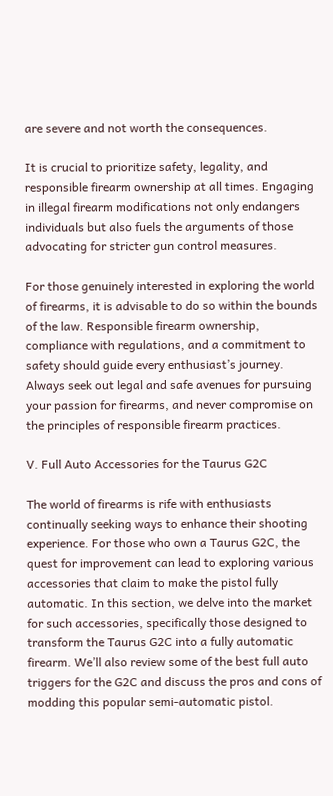are severe and not worth the consequences.

It is crucial to prioritize safety, legality, and responsible firearm ownership at all times. Engaging in illegal firearm modifications not only endangers individuals but also fuels the arguments of those advocating for stricter gun control measures.

For those genuinely interested in exploring the world of firearms, it is advisable to do so within the bounds of the law. Responsible firearm ownership, compliance with regulations, and a commitment to safety should guide every enthusiast’s journey. Always seek out legal and safe avenues for pursuing your passion for firearms, and never compromise on the principles of responsible firearm practices.

V. Full Auto Accessories for the Taurus G2C

The world of firearms is rife with enthusiasts continually seeking ways to enhance their shooting experience. For those who own a Taurus G2C, the quest for improvement can lead to exploring various accessories that claim to make the pistol fully automatic. In this section, we delve into the market for such accessories, specifically those designed to transform the Taurus G2C into a fully automatic firearm. We’ll also review some of the best full auto triggers for the G2C and discuss the pros and cons of modding this popular semi-automatic pistol.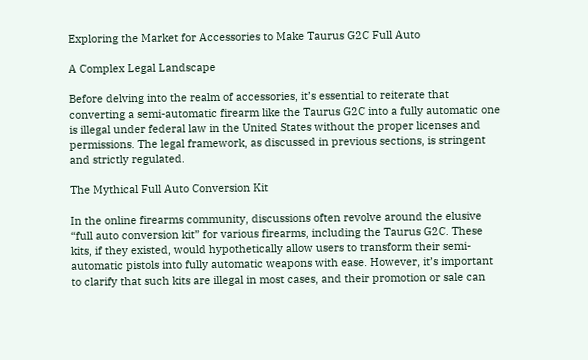Exploring the Market for Accessories to Make Taurus G2C Full Auto

A Complex Legal Landscape

Before delving into the realm of accessories, it’s essential to reiterate that converting a semi-automatic firearm like the Taurus G2C into a fully automatic one is illegal under federal law in the United States without the proper licenses and permissions. The legal framework, as discussed in previous sections, is stringent and strictly regulated.

The Mythical Full Auto Conversion Kit

In the online firearms community, discussions often revolve around the elusive “full auto conversion kit” for various firearms, including the Taurus G2C. These kits, if they existed, would hypothetically allow users to transform their semi-automatic pistols into fully automatic weapons with ease. However, it’s important to clarify that such kits are illegal in most cases, and their promotion or sale can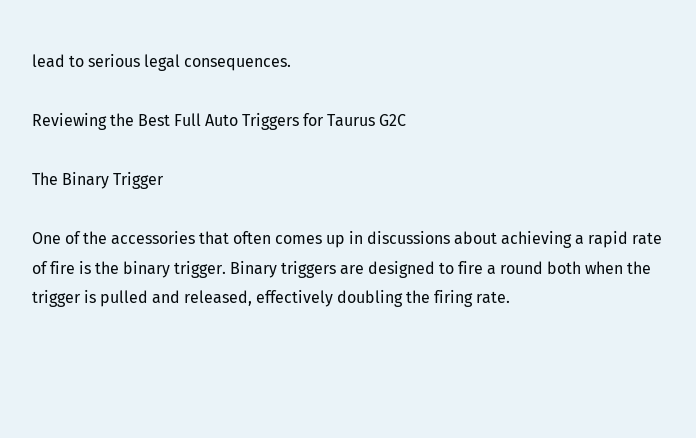lead to serious legal consequences.

Reviewing the Best Full Auto Triggers for Taurus G2C

The Binary Trigger

One of the accessories that often comes up in discussions about achieving a rapid rate of fire is the binary trigger. Binary triggers are designed to fire a round both when the trigger is pulled and released, effectively doubling the firing rate.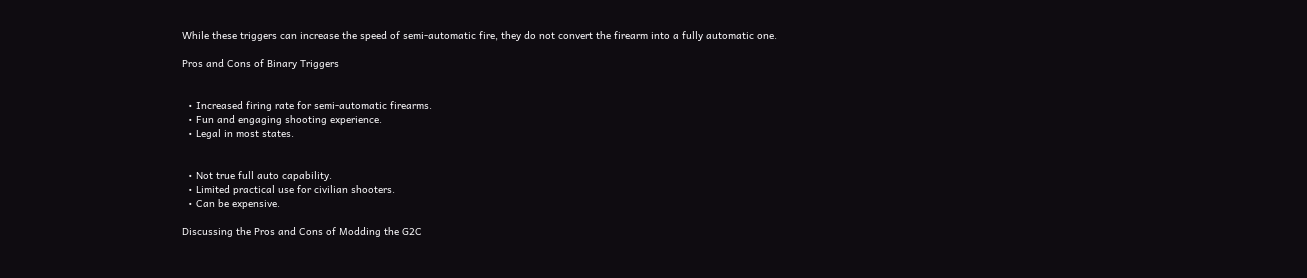While these triggers can increase the speed of semi-automatic fire, they do not convert the firearm into a fully automatic one.

Pros and Cons of Binary Triggers


  • Increased firing rate for semi-automatic firearms.
  • Fun and engaging shooting experience.
  • Legal in most states.


  • Not true full auto capability.
  • Limited practical use for civilian shooters.
  • Can be expensive.

Discussing the Pros and Cons of Modding the G2C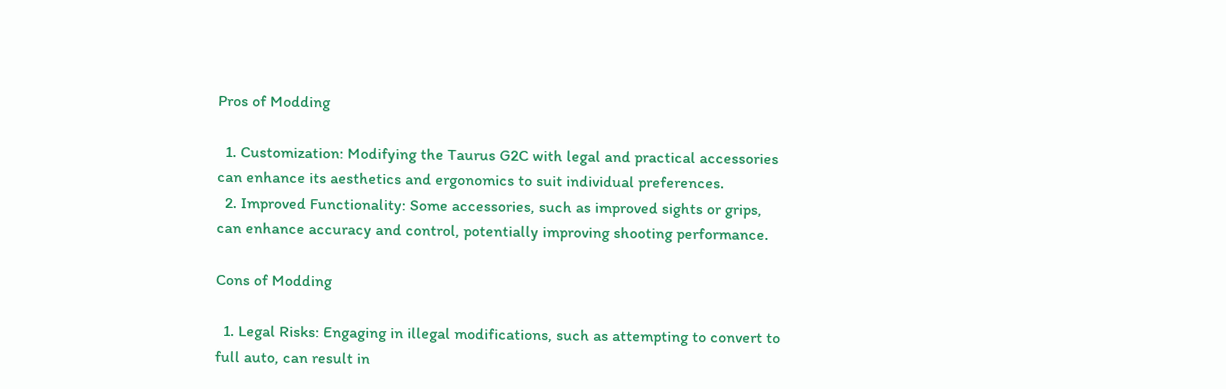Pros of Modding

  1. Customization: Modifying the Taurus G2C with legal and practical accessories can enhance its aesthetics and ergonomics to suit individual preferences.
  2. Improved Functionality: Some accessories, such as improved sights or grips, can enhance accuracy and control, potentially improving shooting performance.

Cons of Modding

  1. Legal Risks: Engaging in illegal modifications, such as attempting to convert to full auto, can result in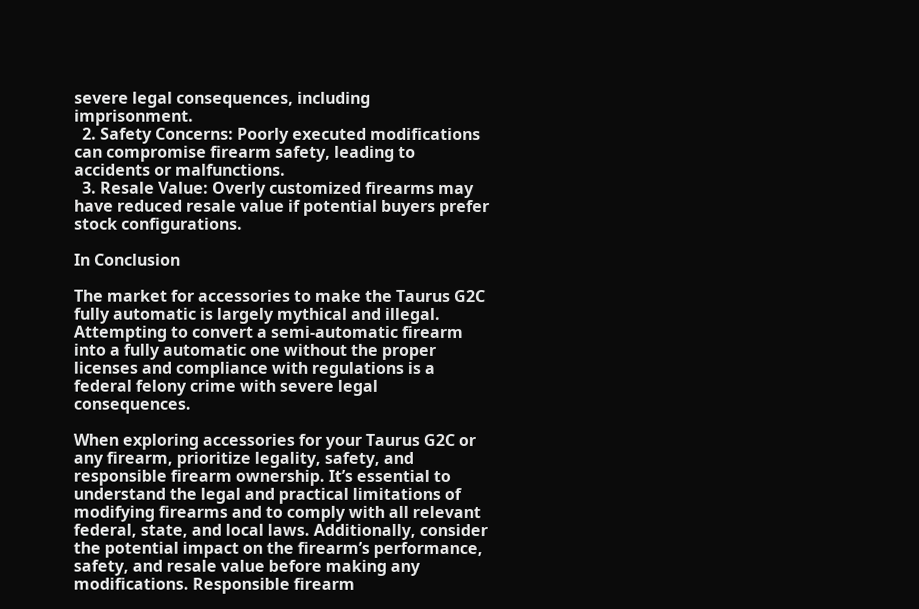severe legal consequences, including imprisonment.
  2. Safety Concerns: Poorly executed modifications can compromise firearm safety, leading to accidents or malfunctions.
  3. Resale Value: Overly customized firearms may have reduced resale value if potential buyers prefer stock configurations.

In Conclusion

The market for accessories to make the Taurus G2C fully automatic is largely mythical and illegal. Attempting to convert a semi-automatic firearm into a fully automatic one without the proper licenses and compliance with regulations is a federal felony crime with severe legal consequences.

When exploring accessories for your Taurus G2C or any firearm, prioritize legality, safety, and responsible firearm ownership. It’s essential to understand the legal and practical limitations of modifying firearms and to comply with all relevant federal, state, and local laws. Additionally, consider the potential impact on the firearm’s performance, safety, and resale value before making any modifications. Responsible firearm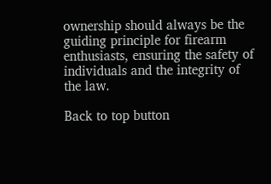ownership should always be the guiding principle for firearm enthusiasts, ensuring the safety of individuals and the integrity of the law.

Back to top button